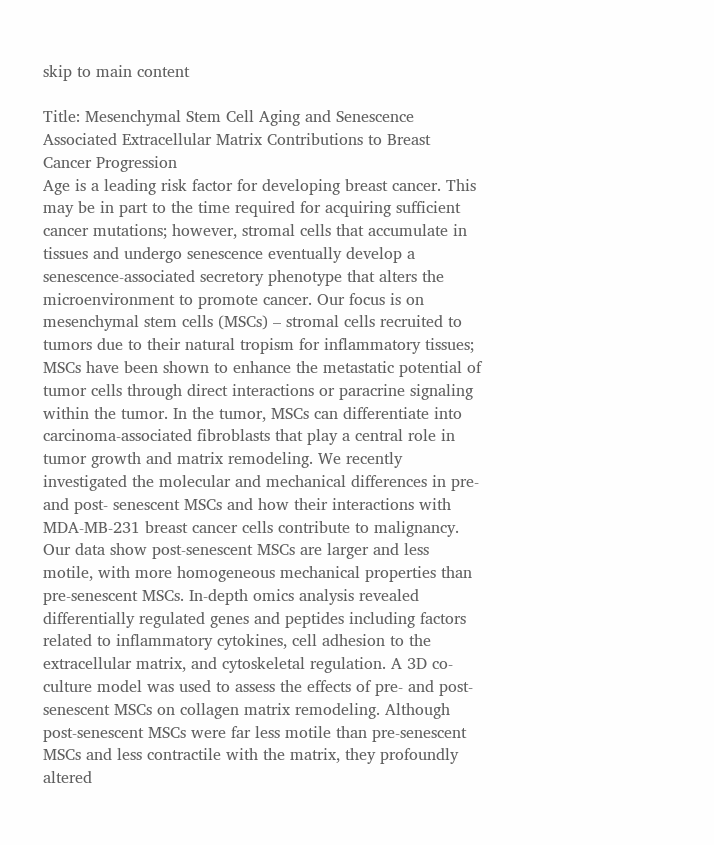skip to main content

Title: Mesenchymal Stem Cell Aging and Senescence Associated Extracellular Matrix Contributions to Breast Cancer Progression
Age is a leading risk factor for developing breast cancer. This may be in part to the time required for acquiring sufficient cancer mutations; however, stromal cells that accumulate in tissues and undergo senescence eventually develop a senescence-associated secretory phenotype that alters the microenvironment to promote cancer. Our focus is on mesenchymal stem cells (MSCs) – stromal cells recruited to tumors due to their natural tropism for inflammatory tissues; MSCs have been shown to enhance the metastatic potential of tumor cells through direct interactions or paracrine signaling within the tumor. In the tumor, MSCs can differentiate into carcinoma-associated fibroblasts that play a central role in tumor growth and matrix remodeling. We recently investigated the molecular and mechanical differences in pre- and post- senescent MSCs and how their interactions with MDA-MB-231 breast cancer cells contribute to malignancy. Our data show post-senescent MSCs are larger and less motile, with more homogeneous mechanical properties than pre-senescent MSCs. In-depth omics analysis revealed differentially regulated genes and peptides including factors related to inflammatory cytokines, cell adhesion to the extracellular matrix, and cytoskeletal regulation. A 3D co-culture model was used to assess the effects of pre- and post- senescent MSCs on collagen matrix remodeling. Although post-senescent MSCs were far less motile than pre-senescent MSCs and less contractile with the matrix, they profoundly altered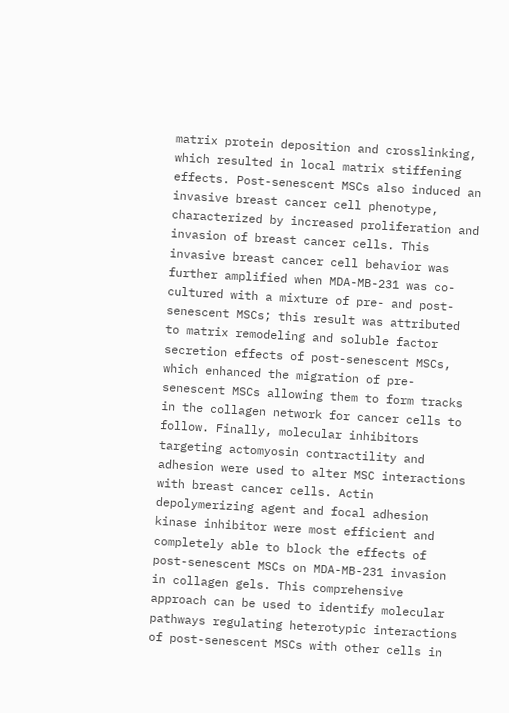matrix protein deposition and crosslinking, which resulted in local matrix stiffening effects. Post-senescent MSCs also induced an invasive breast cancer cell phenotype, characterized by increased proliferation and invasion of breast cancer cells. This invasive breast cancer cell behavior was further amplified when MDA-MB-231 was co-cultured with a mixture of pre- and post- senescent MSCs; this result was attributed to matrix remodeling and soluble factor secretion effects of post-senescent MSCs, which enhanced the migration of pre-senescent MSCs allowing them to form tracks in the collagen network for cancer cells to follow. Finally, molecular inhibitors targeting actomyosin contractility and adhesion were used to alter MSC interactions with breast cancer cells. Actin depolymerizing agent and focal adhesion kinase inhibitor were most efficient and completely able to block the effects of post-senescent MSCs on MDA-MB-231 invasion in collagen gels. This comprehensive approach can be used to identify molecular pathways regulating heterotypic interactions of post-senescent MSCs with other cells in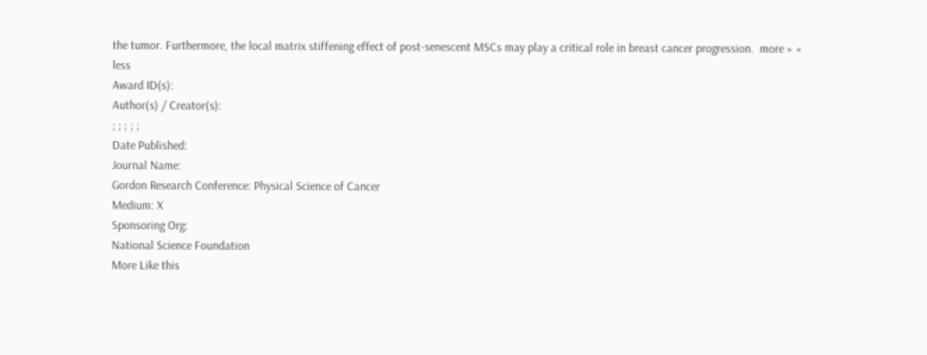the tumor. Furthermore, the local matrix stiffening effect of post-senescent MSCs may play a critical role in breast cancer progression.  more » « less
Award ID(s):
Author(s) / Creator(s):
; ; ; ; ;
Date Published:
Journal Name:
Gordon Research Conference: Physical Science of Cancer
Medium: X
Sponsoring Org:
National Science Foundation
More Like this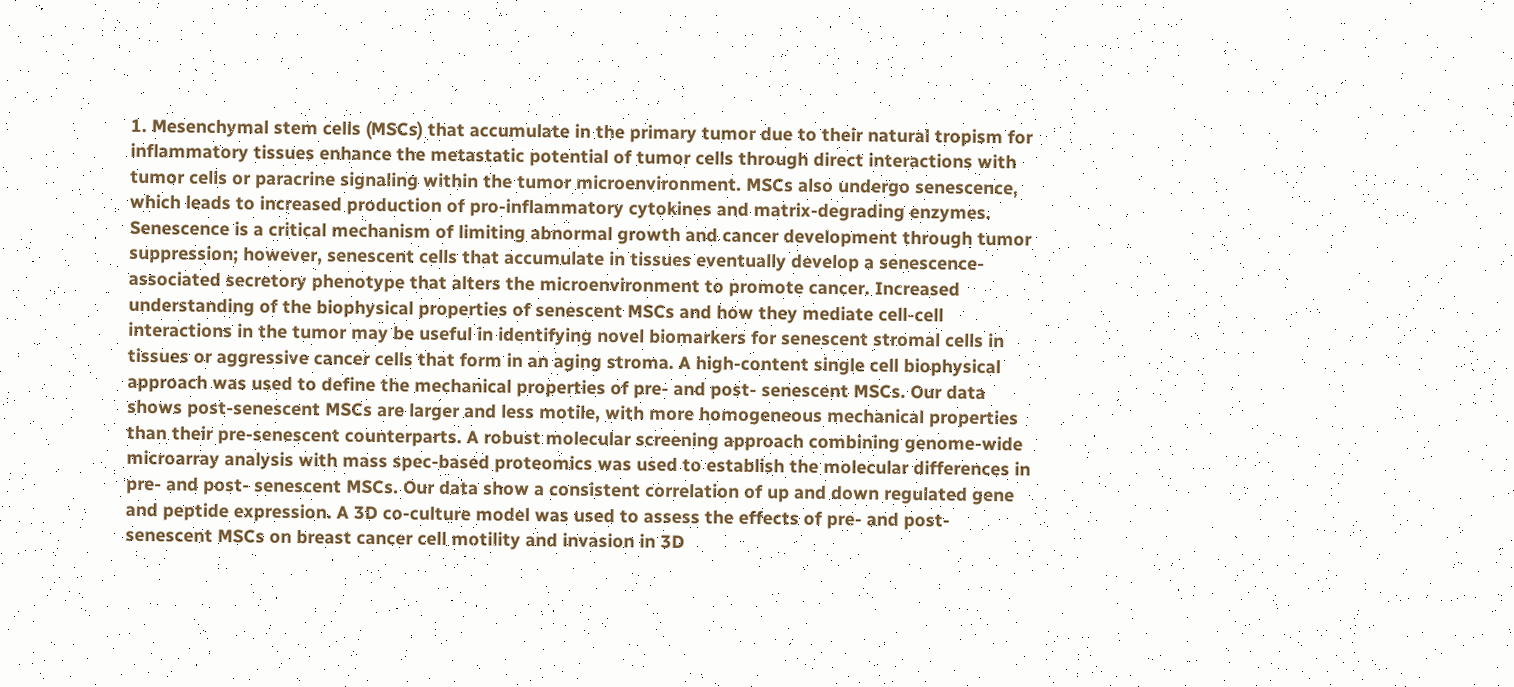1. Mesenchymal stem cells (MSCs) that accumulate in the primary tumor due to their natural tropism for inflammatory tissues enhance the metastatic potential of tumor cells through direct interactions with tumor cells or paracrine signaling within the tumor microenvironment. MSCs also undergo senescence, which leads to increased production of pro-inflammatory cytokines and matrix-degrading enzymes. Senescence is a critical mechanism of limiting abnormal growth and cancer development through tumor suppression; however, senescent cells that accumulate in tissues eventually develop a senescence-associated secretory phenotype that alters the microenvironment to promote cancer. Increased understanding of the biophysical properties of senescent MSCs and how they mediate cell-cell interactions in the tumor may be useful in identifying novel biomarkers for senescent stromal cells in tissues or aggressive cancer cells that form in an aging stroma. A high-content single cell biophysical approach was used to define the mechanical properties of pre- and post- senescent MSCs. Our data shows post-senescent MSCs are larger and less motile, with more homogeneous mechanical properties than their pre-senescent counterparts. A robust molecular screening approach combining genome-wide microarray analysis with mass spec-based proteomics was used to establish the molecular differences in pre- and post- senescent MSCs. Our data show a consistent correlation of up and down regulated gene and peptide expression. A 3D co-culture model was used to assess the effects of pre- and post- senescent MSCs on breast cancer cell motility and invasion in 3D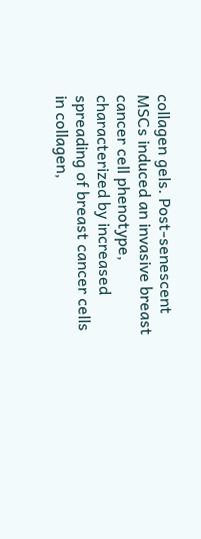collagen gels. Post-senescent MSCs induced an invasive breast cancer cell phenotype, characterized by increased spreading of breast cancer cells in collagen,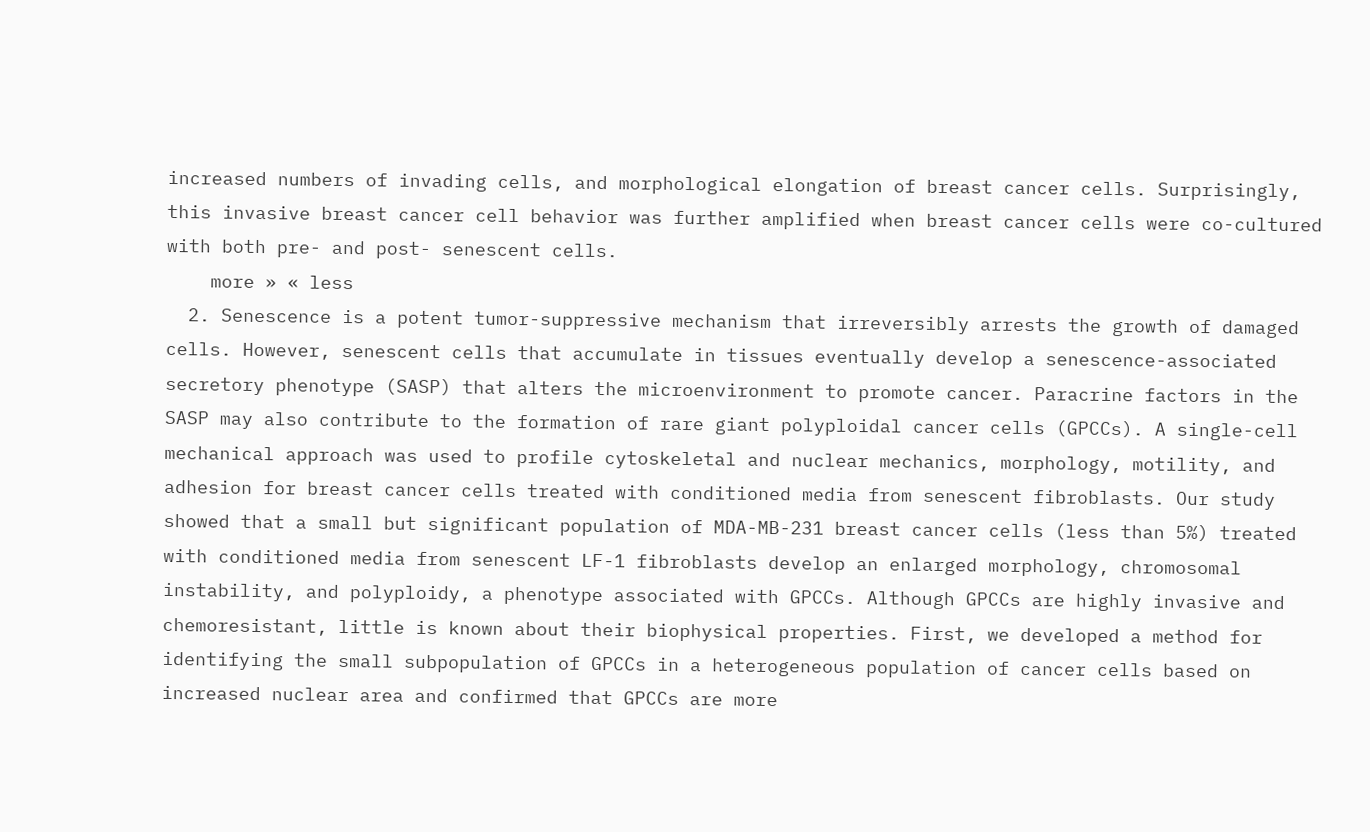increased numbers of invading cells, and morphological elongation of breast cancer cells. Surprisingly, this invasive breast cancer cell behavior was further amplified when breast cancer cells were co-cultured with both pre- and post- senescent cells.
    more » « less
  2. Senescence is a potent tumor-suppressive mechanism that irreversibly arrests the growth of damaged cells. However, senescent cells that accumulate in tissues eventually develop a senescence-associated secretory phenotype (SASP) that alters the microenvironment to promote cancer. Paracrine factors in the SASP may also contribute to the formation of rare giant polyploidal cancer cells (GPCCs). A single-cell mechanical approach was used to profile cytoskeletal and nuclear mechanics, morphology, motility, and adhesion for breast cancer cells treated with conditioned media from senescent fibroblasts. Our study showed that a small but significant population of MDA-MB-231 breast cancer cells (less than 5%) treated with conditioned media from senescent LF-1 fibroblasts develop an enlarged morphology, chromosomal instability, and polyploidy, a phenotype associated with GPCCs. Although GPCCs are highly invasive and chemoresistant, little is known about their biophysical properties. First, we developed a method for identifying the small subpopulation of GPCCs in a heterogeneous population of cancer cells based on increased nuclear area and confirmed that GPCCs are more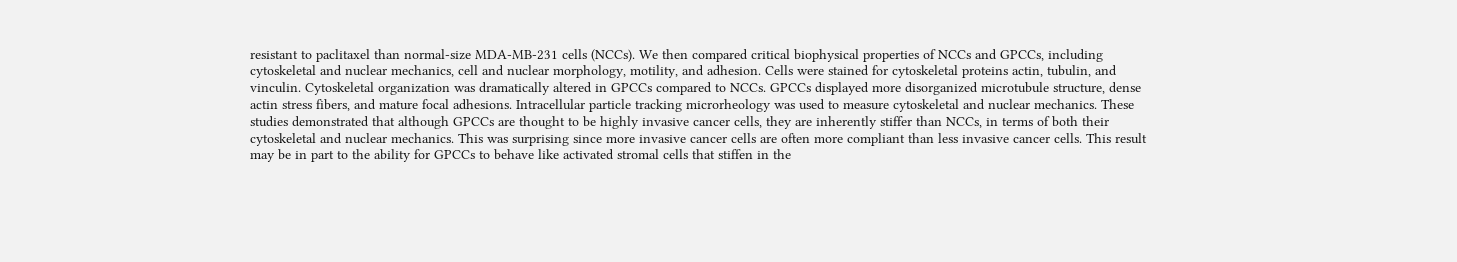resistant to paclitaxel than normal-size MDA-MB-231 cells (NCCs). We then compared critical biophysical properties of NCCs and GPCCs, including cytoskeletal and nuclear mechanics, cell and nuclear morphology, motility, and adhesion. Cells were stained for cytoskeletal proteins actin, tubulin, and vinculin. Cytoskeletal organization was dramatically altered in GPCCs compared to NCCs. GPCCs displayed more disorganized microtubule structure, dense actin stress fibers, and mature focal adhesions. Intracellular particle tracking microrheology was used to measure cytoskeletal and nuclear mechanics. These studies demonstrated that although GPCCs are thought to be highly invasive cancer cells, they are inherently stiffer than NCCs, in terms of both their cytoskeletal and nuclear mechanics. This was surprising since more invasive cancer cells are often more compliant than less invasive cancer cells. This result may be in part to the ability for GPCCs to behave like activated stromal cells that stiffen in the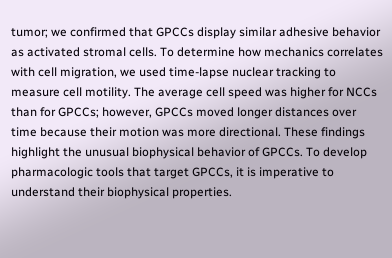tumor; we confirmed that GPCCs display similar adhesive behavior as activated stromal cells. To determine how mechanics correlates with cell migration, we used time-lapse nuclear tracking to measure cell motility. The average cell speed was higher for NCCs than for GPCCs; however, GPCCs moved longer distances over time because their motion was more directional. These findings highlight the unusual biophysical behavior of GPCCs. To develop pharmacologic tools that target GPCCs, it is imperative to understand their biophysical properties.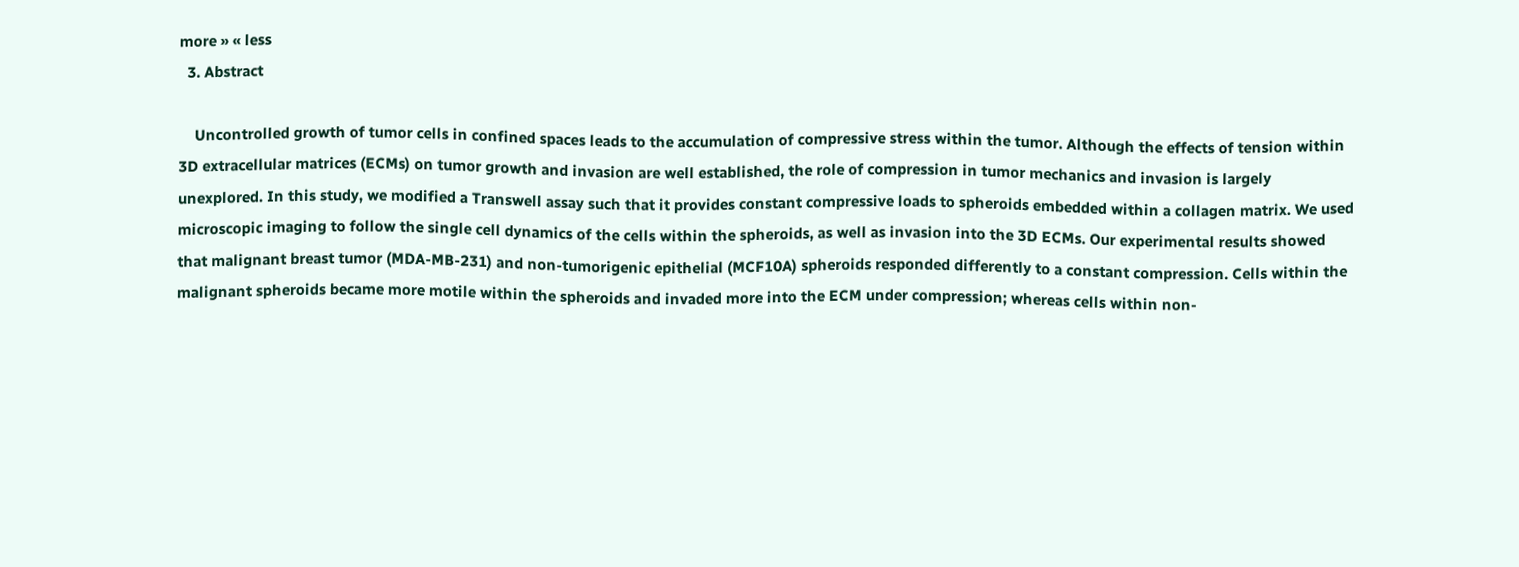more » « less
  3. Abstract

    Uncontrolled growth of tumor cells in confined spaces leads to the accumulation of compressive stress within the tumor. Although the effects of tension within 3D extracellular matrices (ECMs) on tumor growth and invasion are well established, the role of compression in tumor mechanics and invasion is largely unexplored. In this study, we modified a Transwell assay such that it provides constant compressive loads to spheroids embedded within a collagen matrix. We used microscopic imaging to follow the single cell dynamics of the cells within the spheroids, as well as invasion into the 3D ECMs. Our experimental results showed that malignant breast tumor (MDA-MB-231) and non-tumorigenic epithelial (MCF10A) spheroids responded differently to a constant compression. Cells within the malignant spheroids became more motile within the spheroids and invaded more into the ECM under compression; whereas cells within non-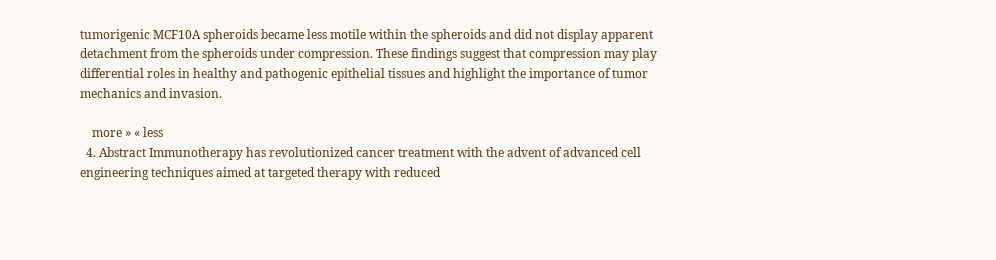tumorigenic MCF10A spheroids became less motile within the spheroids and did not display apparent detachment from the spheroids under compression. These findings suggest that compression may play differential roles in healthy and pathogenic epithelial tissues and highlight the importance of tumor mechanics and invasion.

    more » « less
  4. Abstract Immunotherapy has revolutionized cancer treatment with the advent of advanced cell engineering techniques aimed at targeted therapy with reduced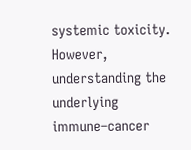systemic toxicity. However, understanding the underlying immune–cancer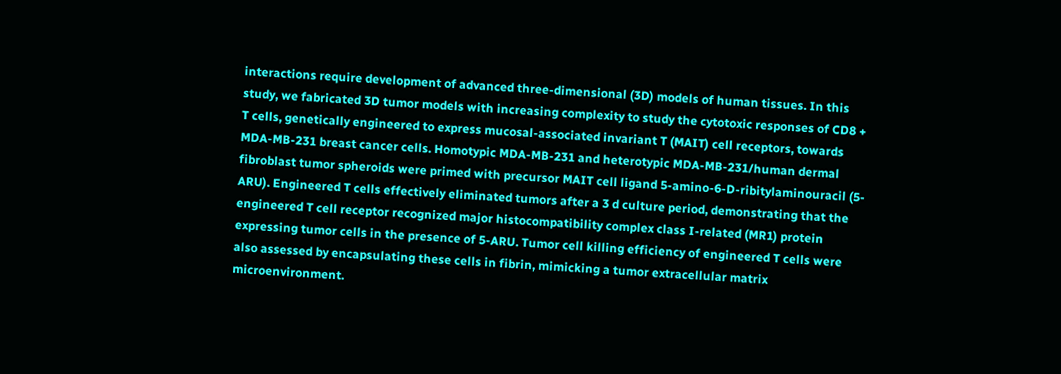interactions require development of advanced three-dimensional (3D) models of human tissues. In this study, we fabricated 3D tumor models with increasing complexity to study the cytotoxic responses of CD8 + T cells, genetically engineered to express mucosal-associated invariant T (MAIT) cell receptors, towards MDA-MB-231 breast cancer cells. Homotypic MDA-MB-231 and heterotypic MDA-MB-231/human dermal fibroblast tumor spheroids were primed with precursor MAIT cell ligand 5-amino-6-D-ribitylaminouracil (5-ARU). Engineered T cells effectively eliminated tumors after a 3 d culture period, demonstrating that the engineered T cell receptor recognized major histocompatibility complex class I-related (MR1) protein expressing tumor cells in the presence of 5-ARU. Tumor cell killing efficiency of engineered T cells were also assessed by encapsulating these cells in fibrin, mimicking a tumor extracellular matrix microenvironment.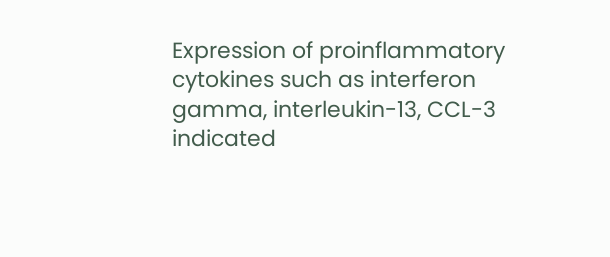Expression of proinflammatory cytokines such as interferon gamma, interleukin-13, CCL-3 indicated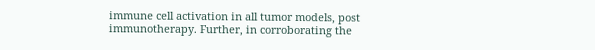immune cell activation in all tumor models, post immunotherapy. Further, in corroborating the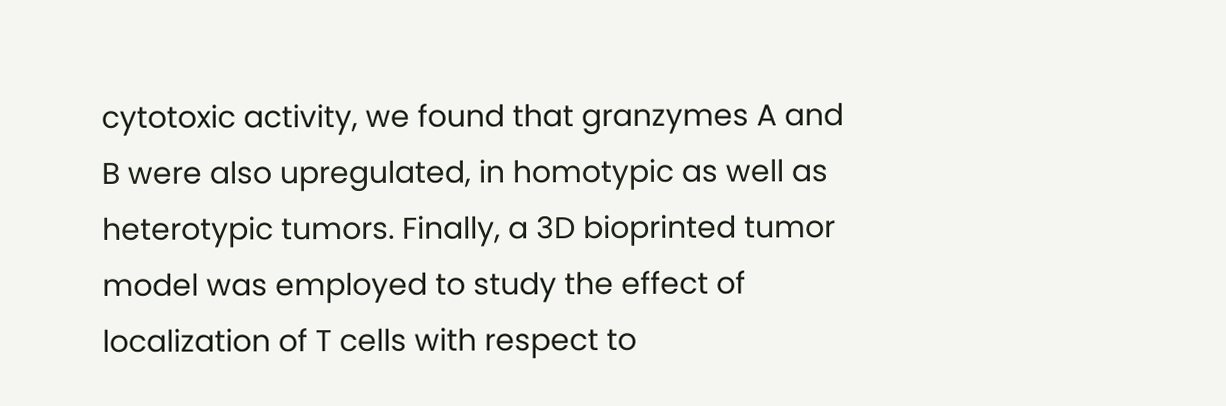cytotoxic activity, we found that granzymes A and B were also upregulated, in homotypic as well as heterotypic tumors. Finally, a 3D bioprinted tumor model was employed to study the effect of localization of T cells with respect to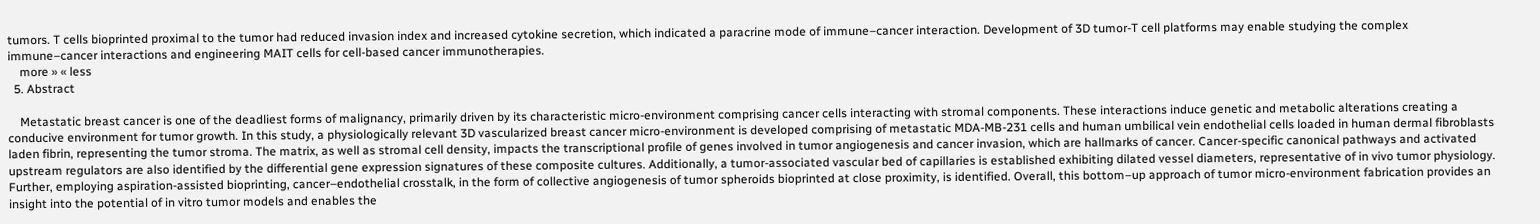tumors. T cells bioprinted proximal to the tumor had reduced invasion index and increased cytokine secretion, which indicated a paracrine mode of immune–cancer interaction. Development of 3D tumor-T cell platforms may enable studying the complex immune–cancer interactions and engineering MAIT cells for cell-based cancer immunotherapies.
    more » « less
  5. Abstract

    Metastatic breast cancer is one of the deadliest forms of malignancy, primarily driven by its characteristic micro‐environment comprising cancer cells interacting with stromal components. These interactions induce genetic and metabolic alterations creating a conducive environment for tumor growth. In this study, a physiologically relevant 3D vascularized breast cancer micro‐environment is developed comprising of metastatic MDA‐MB‐231 cells and human umbilical vein endothelial cells loaded in human dermal fibroblasts laden fibrin, representing the tumor stroma. The matrix, as well as stromal cell density, impacts the transcriptional profile of genes involved in tumor angiogenesis and cancer invasion, which are hallmarks of cancer. Cancer‐specific canonical pathways and activated upstream regulators are also identified by the differential gene expression signatures of these composite cultures. Additionally, a tumor‐associated vascular bed of capillaries is established exhibiting dilated vessel diameters, representative of in vivo tumor physiology. Further, employing aspiration‐assisted bioprinting, cancer–endothelial crosstalk, in the form of collective angiogenesis of tumor spheroids bioprinted at close proximity, is identified. Overall, this bottom–up approach of tumor micro‐environment fabrication provides an insight into the potential of in vitro tumor models and enables the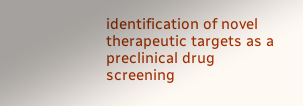identification of novel therapeutic targets as a preclinical drug screening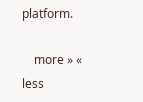platform.

    more » « less